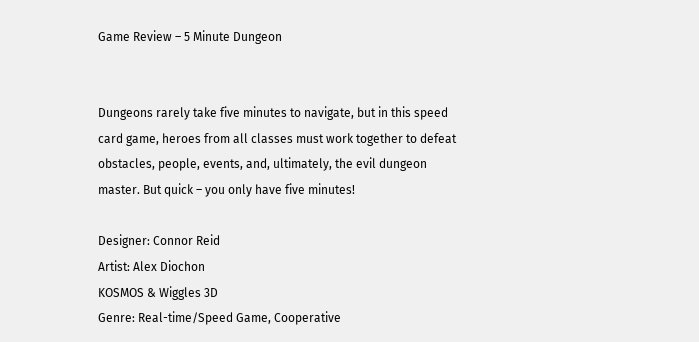Game Review – 5 Minute Dungeon


Dungeons rarely take five minutes to navigate, but in this speed card game, heroes from all classes must work together to defeat obstacles, people, events, and, ultimately, the evil dungeon master. But quick – you only have five minutes!

Designer: Connor Reid
Artist: Alex Diochon
KOSMOS & Wiggles 3D
Genre: Real-time/Speed Game, Cooperative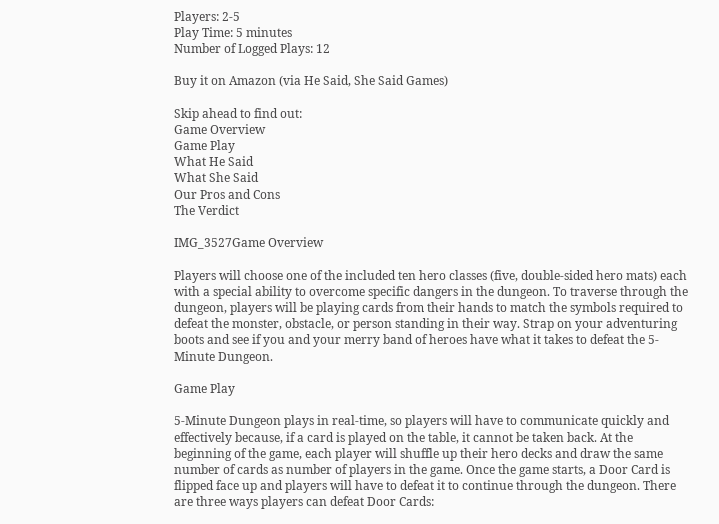Players: 2-5
Play Time: 5 minutes
Number of Logged Plays: 12

Buy it on Amazon (via He Said, She Said Games)

Skip ahead to find out:
Game Overview
Game Play
What He Said
What She Said
Our Pros and Cons
The Verdict

IMG_3527Game Overview

Players will choose one of the included ten hero classes (five, double-sided hero mats) each with a special ability to overcome specific dangers in the dungeon. To traverse through the dungeon, players will be playing cards from their hands to match the symbols required to defeat the monster, obstacle, or person standing in their way. Strap on your adventuring boots and see if you and your merry band of heroes have what it takes to defeat the 5-Minute Dungeon.

Game Play

5-Minute Dungeon plays in real-time, so players will have to communicate quickly and effectively because, if a card is played on the table, it cannot be taken back. At the beginning of the game, each player will shuffle up their hero decks and draw the same number of cards as number of players in the game. Once the game starts, a Door Card is flipped face up and players will have to defeat it to continue through the dungeon. There are three ways players can defeat Door Cards: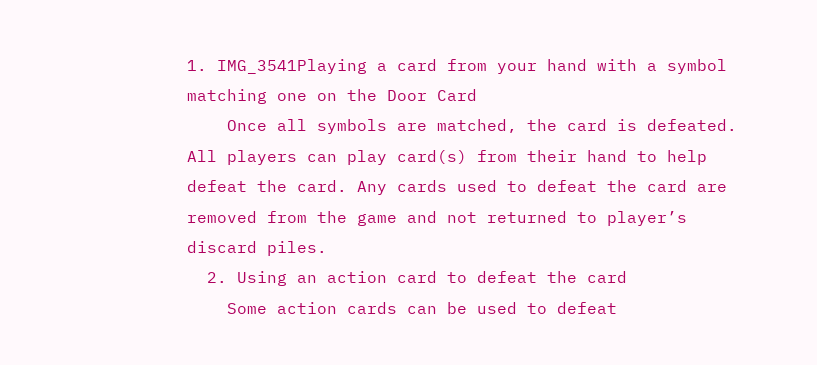1. IMG_3541Playing a card from your hand with a symbol matching one on the Door Card
    Once all symbols are matched, the card is defeated. All players can play card(s) from their hand to help defeat the card. Any cards used to defeat the card are removed from the game and not returned to player’s discard piles.
  2. Using an action card to defeat the card
    Some action cards can be used to defeat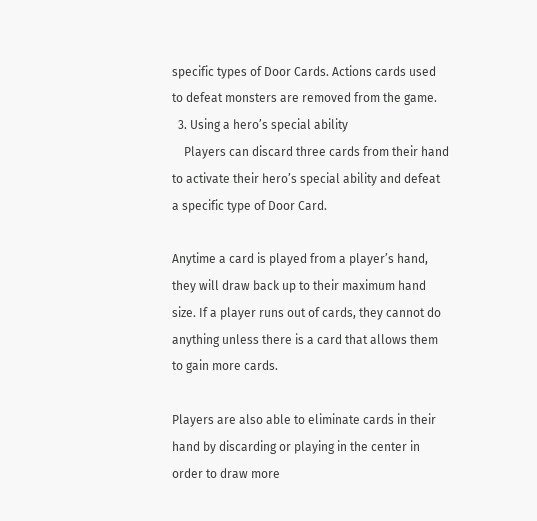specific types of Door Cards. Actions cards used to defeat monsters are removed from the game.
  3. Using a hero’s special ability
    Players can discard three cards from their hand to activate their hero’s special ability and defeat a specific type of Door Card.

Anytime a card is played from a player’s hand, they will draw back up to their maximum hand size. If a player runs out of cards, they cannot do anything unless there is a card that allows them to gain more cards.

Players are also able to eliminate cards in their hand by discarding or playing in the center in order to draw more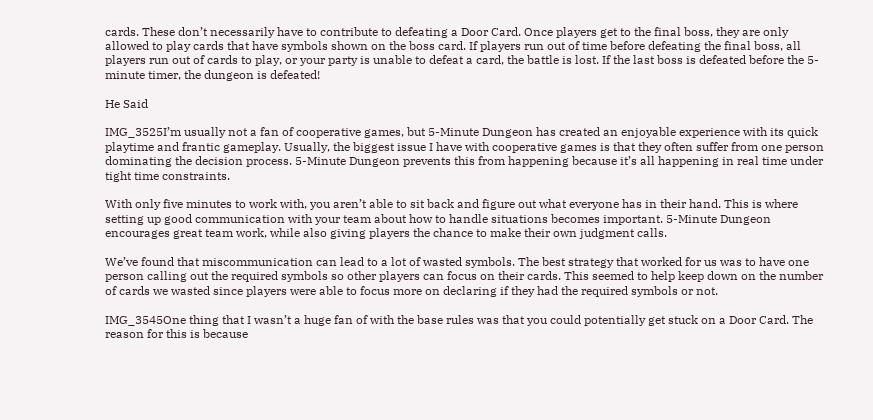cards. These don’t necessarily have to contribute to defeating a Door Card. Once players get to the final boss, they are only allowed to play cards that have symbols shown on the boss card. If players run out of time before defeating the final boss, all players run out of cards to play, or your party is unable to defeat a card, the battle is lost. If the last boss is defeated before the 5-minute timer, the dungeon is defeated!

He Said

IMG_3525I’m usually not a fan of cooperative games, but 5-Minute Dungeon has created an enjoyable experience with its quick playtime and frantic gameplay. Usually, the biggest issue I have with cooperative games is that they often suffer from one person dominating the decision process. 5-Minute Dungeon prevents this from happening because it’s all happening in real time under tight time constraints.

With only five minutes to work with, you aren’t able to sit back and figure out what everyone has in their hand. This is where setting up good communication with your team about how to handle situations becomes important. 5-Minute Dungeon encourages great team work, while also giving players the chance to make their own judgment calls.

We’ve found that miscommunication can lead to a lot of wasted symbols. The best strategy that worked for us was to have one person calling out the required symbols so other players can focus on their cards. This seemed to help keep down on the number of cards we wasted since players were able to focus more on declaring if they had the required symbols or not.

IMG_3545One thing that I wasn’t a huge fan of with the base rules was that you could potentially get stuck on a Door Card. The reason for this is because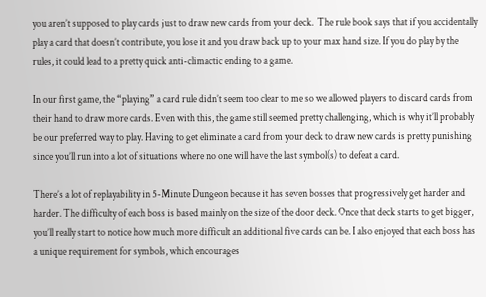you aren’t supposed to play cards just to draw new cards from your deck.  The rule book says that if you accidentally play a card that doesn’t contribute, you lose it and you draw back up to your max hand size. If you do play by the rules, it could lead to a pretty quick anti-climactic ending to a game.

In our first game, the “playing” a card rule didn’t seem too clear to me so we allowed players to discard cards from their hand to draw more cards. Even with this, the game still seemed pretty challenging, which is why it’ll probably be our preferred way to play. Having to get eliminate a card from your deck to draw new cards is pretty punishing since you’ll run into a lot of situations where no one will have the last symbol(s) to defeat a card.

There’s a lot of replayability in 5-Minute Dungeon because it has seven bosses that progressively get harder and harder. The difficulty of each boss is based mainly on the size of the door deck. Once that deck starts to get bigger, you’ll really start to notice how much more difficult an additional five cards can be. I also enjoyed that each boss has a unique requirement for symbols, which encourages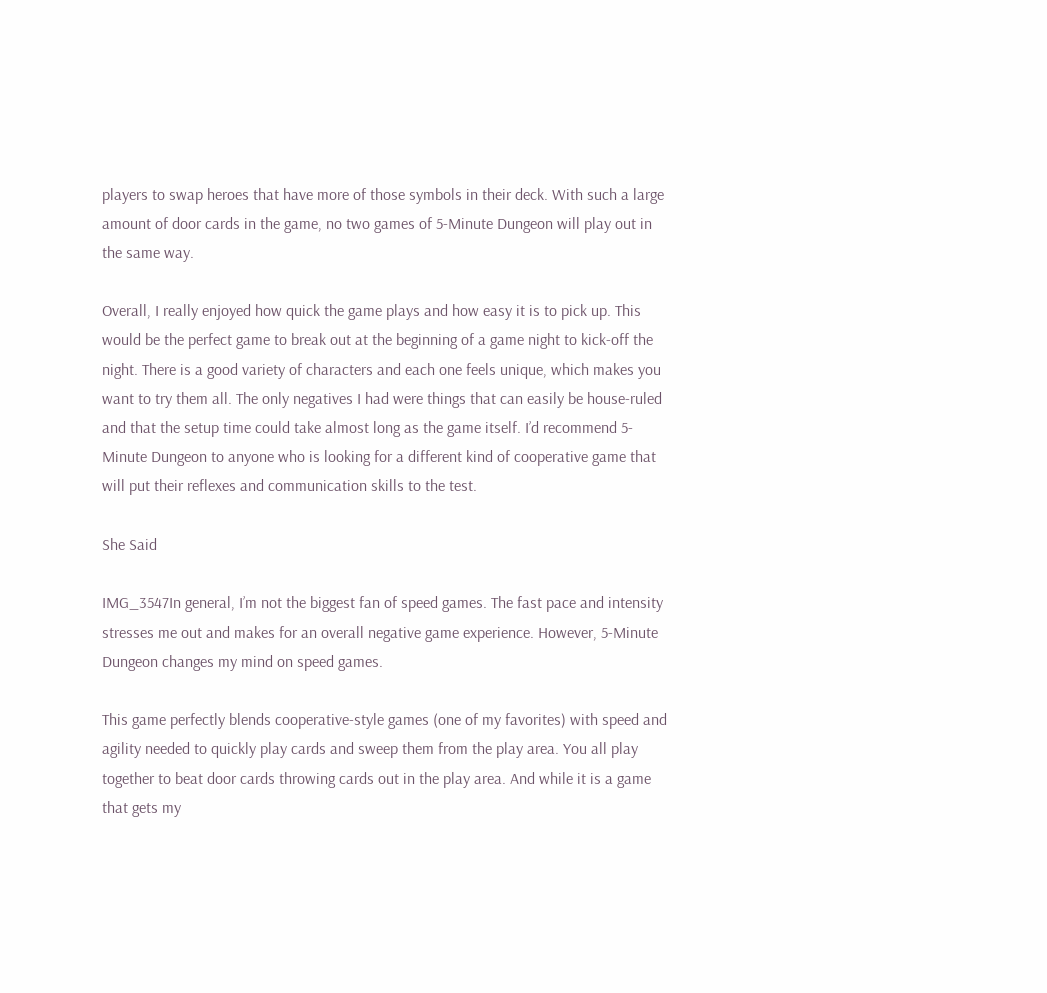players to swap heroes that have more of those symbols in their deck. With such a large amount of door cards in the game, no two games of 5-Minute Dungeon will play out in the same way.

Overall, I really enjoyed how quick the game plays and how easy it is to pick up. This would be the perfect game to break out at the beginning of a game night to kick-off the night. There is a good variety of characters and each one feels unique, which makes you want to try them all. The only negatives I had were things that can easily be house-ruled and that the setup time could take almost long as the game itself. I’d recommend 5-Minute Dungeon to anyone who is looking for a different kind of cooperative game that will put their reflexes and communication skills to the test.

She Said

IMG_3547In general, I’m not the biggest fan of speed games. The fast pace and intensity stresses me out and makes for an overall negative game experience. However, 5-Minute Dungeon changes my mind on speed games.

This game perfectly blends cooperative-style games (one of my favorites) with speed and agility needed to quickly play cards and sweep them from the play area. You all play together to beat door cards throwing cards out in the play area. And while it is a game that gets my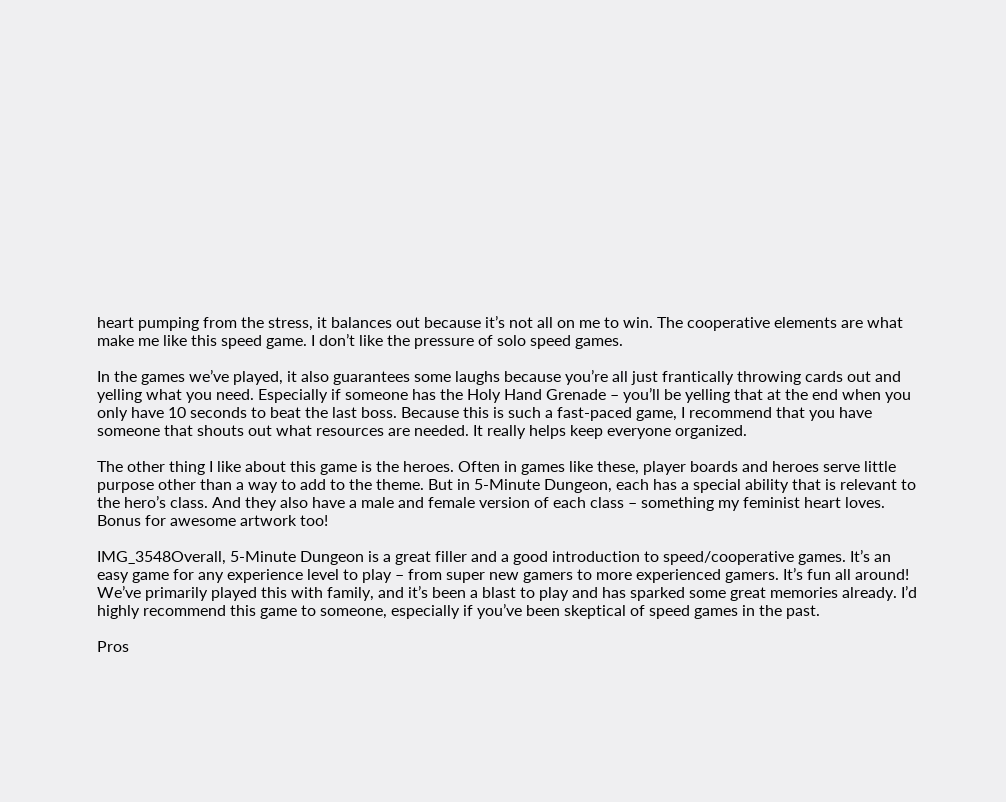heart pumping from the stress, it balances out because it’s not all on me to win. The cooperative elements are what make me like this speed game. I don’t like the pressure of solo speed games.

In the games we’ve played, it also guarantees some laughs because you’re all just frantically throwing cards out and yelling what you need. Especially if someone has the Holy Hand Grenade – you’ll be yelling that at the end when you only have 10 seconds to beat the last boss. Because this is such a fast-paced game, I recommend that you have someone that shouts out what resources are needed. It really helps keep everyone organized.

The other thing I like about this game is the heroes. Often in games like these, player boards and heroes serve little purpose other than a way to add to the theme. But in 5-Minute Dungeon, each has a special ability that is relevant to the hero’s class. And they also have a male and female version of each class – something my feminist heart loves. Bonus for awesome artwork too!

IMG_3548Overall, 5-Minute Dungeon is a great filler and a good introduction to speed/cooperative games. It’s an easy game for any experience level to play – from super new gamers to more experienced gamers. It’s fun all around! We’ve primarily played this with family, and it’s been a blast to play and has sparked some great memories already. I’d highly recommend this game to someone, especially if you’ve been skeptical of speed games in the past.

Pros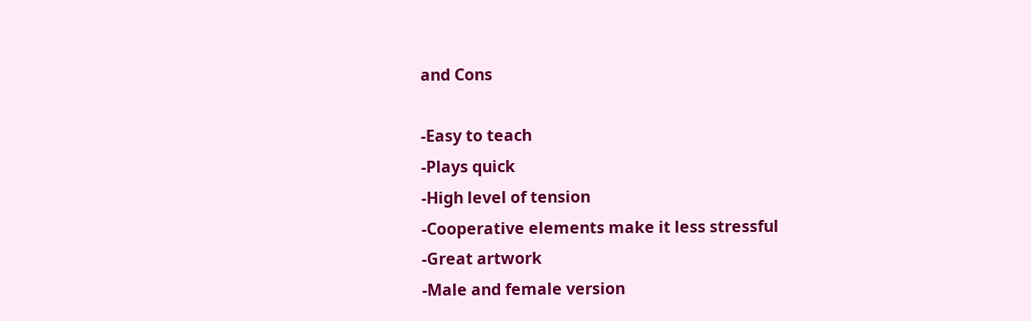and Cons

-Easy to teach
-Plays quick
-High level of tension
-Cooperative elements make it less stressful
-Great artwork
-Male and female version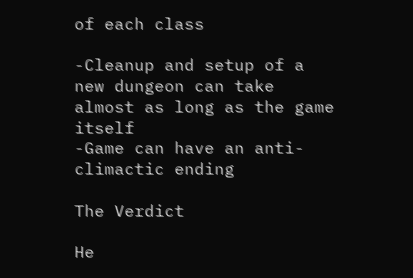of each class

-Cleanup and setup of a new dungeon can take almost as long as the game itself
-Game can have an anti-climactic ending

The Verdict

He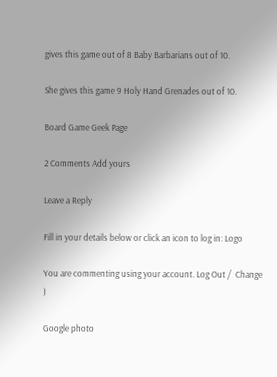gives this game out of 8 Baby Barbarians out of 10.

She gives this game 9 Holy Hand Grenades out of 10.

Board Game Geek Page

2 Comments Add yours

Leave a Reply

Fill in your details below or click an icon to log in: Logo

You are commenting using your account. Log Out /  Change )

Google photo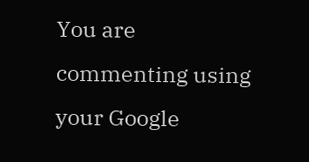You are commenting using your Google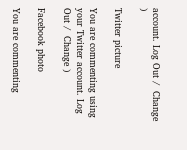account. Log Out /  Change )

Twitter picture

You are commenting using your Twitter account. Log Out /  Change )

Facebook photo

You are commenting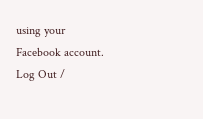using your Facebook account. Log Out /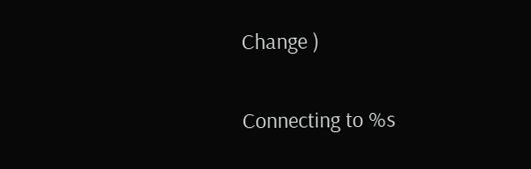Change )

Connecting to %s